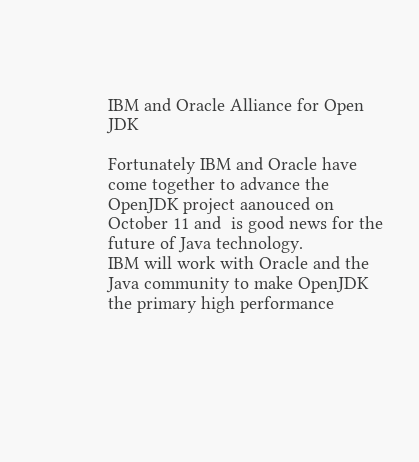IBM and Oracle Alliance for Open JDK

Fortunately IBM and Oracle have come together to advance the OpenJDK project aanouced on October 11 and  is good news for the future of Java technology.
IBM will work with Oracle and the Java community to make OpenJDK the primary high performance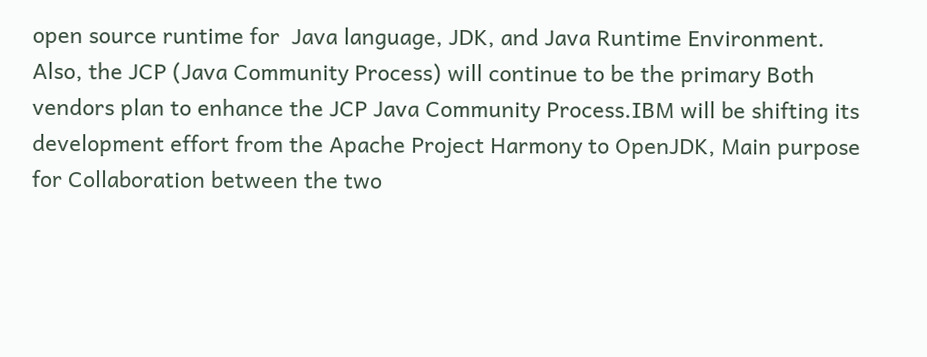open source runtime for  Java language, JDK, and Java Runtime Environment.
Also, the JCP (Java Community Process) will continue to be the primary Both vendors plan to enhance the JCP Java Community Process.IBM will be shifting its development effort from the Apache Project Harmony to OpenJDK, Main purpose for Collaboration between the two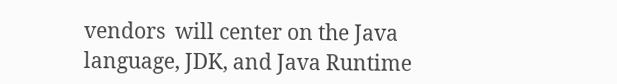vendors  will center on the Java language, JDK, and Java Runtime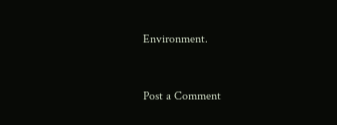Environment.


Post a Comment